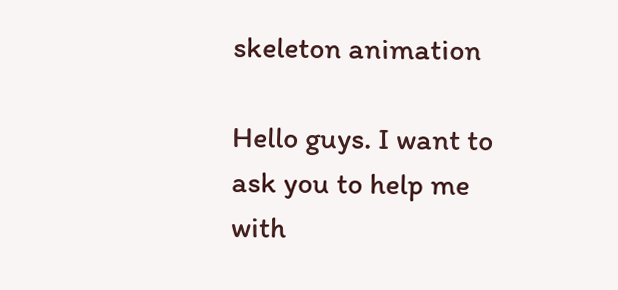skeleton animation

Hello guys. I want to ask you to help me with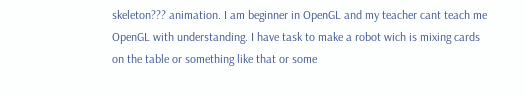skeleton??? animation. I am beginner in OpenGL and my teacher cant teach me OpenGL with understanding. I have task to make a robot wich is mixing cards on the table or something like that or some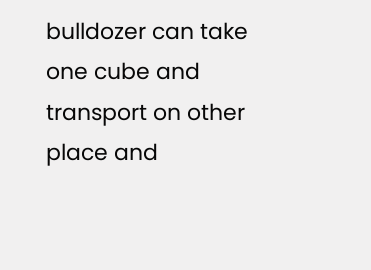bulldozer can take one cube and transport on other place and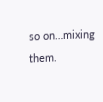so on…mixing them.